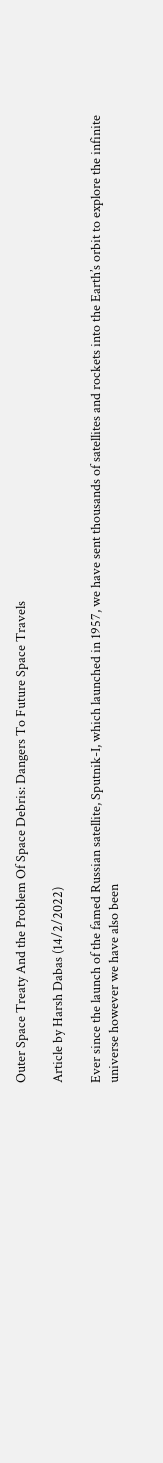Outer Space Treaty And the Problem Of Space Debris: Dangers To Future Space Travels

Article by Harsh Dabas (14/2/2022)

Ever since the launch of the famed Russian satellite, Sputnik-I, which launched in 1957, we have sent thousands of satellites and rockets into the Earth’s orbit to explore the infinite universe however we have also been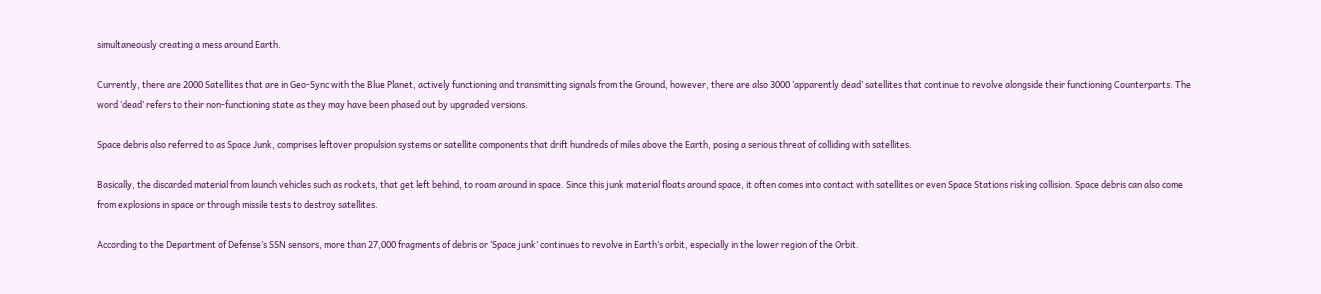simultaneously creating a mess around Earth.

Currently, there are 2000 Satellites that are in Geo-Sync with the Blue Planet, actively functioning and transmitting signals from the Ground, however, there are also 3000 ‘apparently dead’ satellites that continue to revolve alongside their functioning Counterparts. The word ‘dead’ refers to their non-functioning state as they may have been phased out by upgraded versions.

Space debris also referred to as Space Junk, comprises leftover propulsion systems or satellite components that drift hundreds of miles above the Earth, posing a serious threat of colliding with satellites.

Basically, the discarded material from launch vehicles such as rockets, that get left behind, to roam around in space. Since this junk material floats around space, it often comes into contact with satellites or even Space Stations risking collision. Space debris can also come from explosions in space or through missile tests to destroy satellites.

According to the Department of Defense’s SSN sensors, more than 27,000 fragments of debris or ‘Space junk’ continues to revolve in Earth’s orbit, especially in the lower region of the Orbit.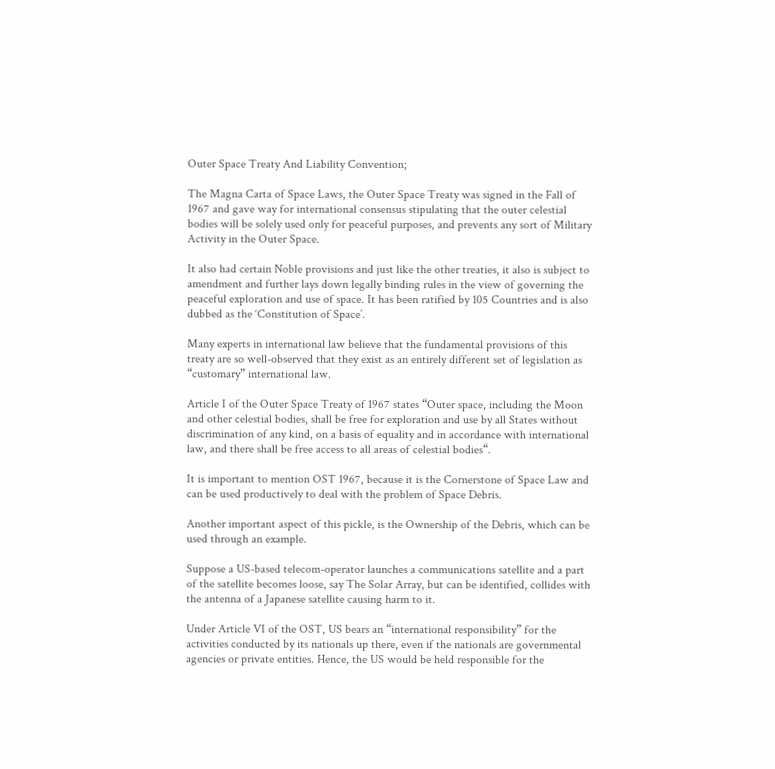Outer Space Treaty And Liability Convention;

The Magna Carta of Space Laws, the Outer Space Treaty was signed in the Fall of 1967 and gave way for international consensus stipulating that the outer celestial bodies will be solely used only for peaceful purposes, and prevents any sort of Military Activity in the Outer Space.

It also had certain Noble provisions and just like the other treaties, it also is subject to amendment and further lays down legally binding rules in the view of governing the peaceful exploration and use of space. It has been ratified by 105 Countries and is also dubbed as the ‘Constitution of Space’.

Many experts in international law believe that the fundamental provisions of this treaty are so well-observed that they exist as an entirely different set of legislation as “customary” international law.

Article I of the Outer Space Treaty of 1967 states “Outer space, including the Moon and other celestial bodies, shall be free for exploration and use by all States without discrimination of any kind, on a basis of equality and in accordance with international law, and there shall be free access to all areas of celestial bodies“.

It is important to mention OST 1967, because it is the Cornerstone of Space Law and can be used productively to deal with the problem of Space Debris.

Another important aspect of this pickle, is the Ownership of the Debris, which can be used through an example.

Suppose a US-based telecom-operator launches a communications satellite and a part of the satellite becomes loose, say The Solar Array, but can be identified, collides with the antenna of a Japanese satellite causing harm to it.

Under Article VI of the OST, US bears an “international responsibility” for the activities conducted by its nationals up there, even if the nationals are governmental agencies or private entities. Hence, the US would be held responsible for the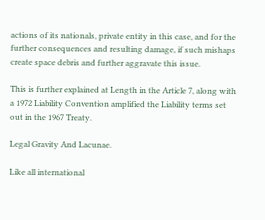actions of its nationals, private entity in this case, and for the further consequences and resulting damage, if such mishaps create space debris and further aggravate this issue.

This is further explained at Length in the Article 7, along with a 1972 Liability Convention amplified the Liability terms set out in the 1967 Treaty.

Legal Gravity And Lacunae.

Like all international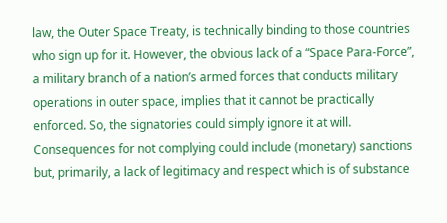law, the Outer Space Treaty, is technically binding to those countries who sign up for it. However, the obvious lack of a “Space Para-Force”, a military branch of a nation’s armed forces that conducts military operations in outer space, implies that it cannot be practically enforced. So, the signatories could simply ignore it at will. Consequences for not complying could include (monetary) sanctions but, primarily, a lack of legitimacy and respect which is of substance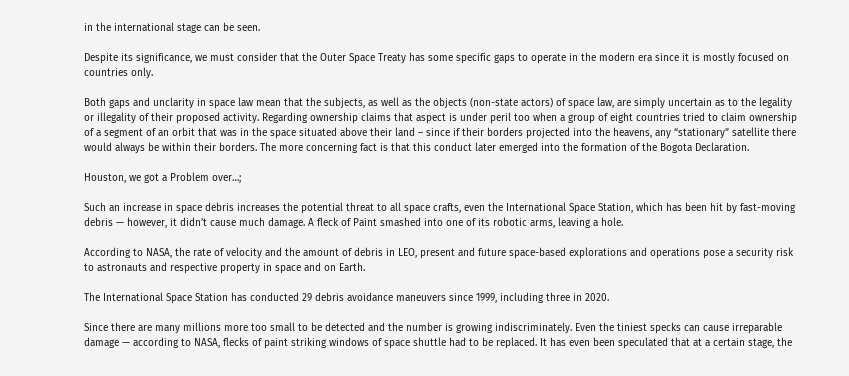in the international stage can be seen.

Despite its significance, we must consider that the Outer Space Treaty has some specific gaps to operate in the modern era since it is mostly focused on countries only.

Both gaps and unclarity in space law mean that the subjects, as well as the objects (non-state actors) of space law, are simply uncertain as to the legality or illegality of their proposed activity. Regarding ownership claims that aspect is under peril too when a group of eight countries tried to claim ownership of a segment of an orbit that was in the space situated above their land – since if their borders projected into the heavens, any “stationary” satellite there would always be within their borders. The more concerning fact is that this conduct later emerged into the formation of the Bogota Declaration.

Houston, we got a Problem over…;

Such an increase in space debris increases the potential threat to all space crafts, even the International Space Station, which has been hit by fast-moving debris — however, it didn’t cause much damage. A fleck of Paint smashed into one of its robotic arms, leaving a hole.

According to NASA, the rate of velocity and the amount of debris in LEO, present and future space-based explorations and operations pose a security risk to astronauts and respective property in space and on Earth.

The International Space Station has conducted 29 debris avoidance maneuvers since 1999, including three in 2020.

Since there are many millions more too small to be detected and the number is growing indiscriminately. Even the tiniest specks can cause irreparable damage — according to NASA, flecks of paint striking windows of space shuttle had to be replaced. It has even been speculated that at a certain stage, the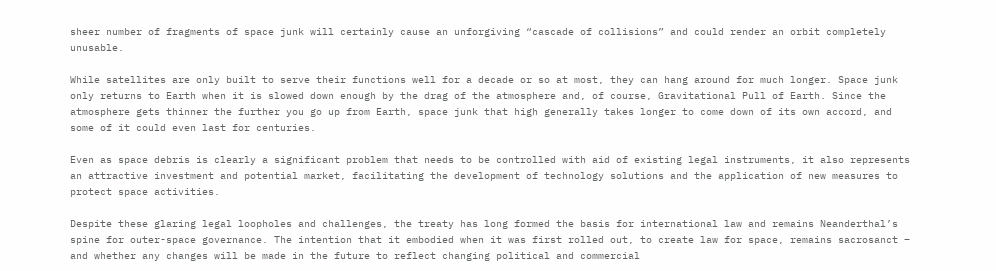sheer number of fragments of space junk will certainly cause an unforgiving “cascade of collisions” and could render an orbit completely unusable.

While satellites are only built to serve their functions well for a decade or so at most, they can hang around for much longer. Space junk only returns to Earth when it is slowed down enough by the drag of the atmosphere and, of course, Gravitational Pull of Earth. Since the atmosphere gets thinner the further you go up from Earth, space junk that high generally takes longer to come down of its own accord, and some of it could even last for centuries.

Even as space debris is clearly a significant problem that needs to be controlled with aid of existing legal instruments, it also represents an attractive investment and potential market, facilitating the development of technology solutions and the application of new measures to protect space activities.

Despite these glaring legal loopholes and challenges, the treaty has long formed the basis for international law and remains Neanderthal’s spine for outer-space governance. The intention that it embodied when it was first rolled out, to create law for space, remains sacrosanct – and whether any changes will be made in the future to reflect changing political and commercial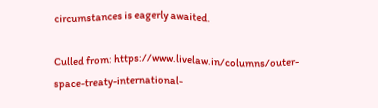circumstances is eagerly awaited.

Culled from: https://www.livelaw.in/columns/outer-space-treaty-international-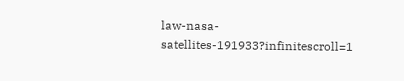law-nasa-satellites-191933?infinitescroll=1